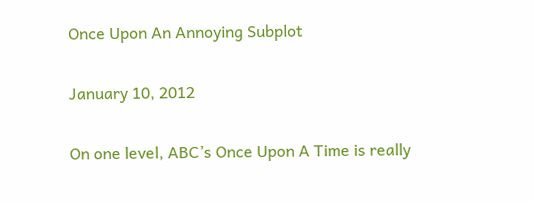Once Upon An Annoying Subplot

January 10, 2012

On one level, ABC’s Once Upon A Time is really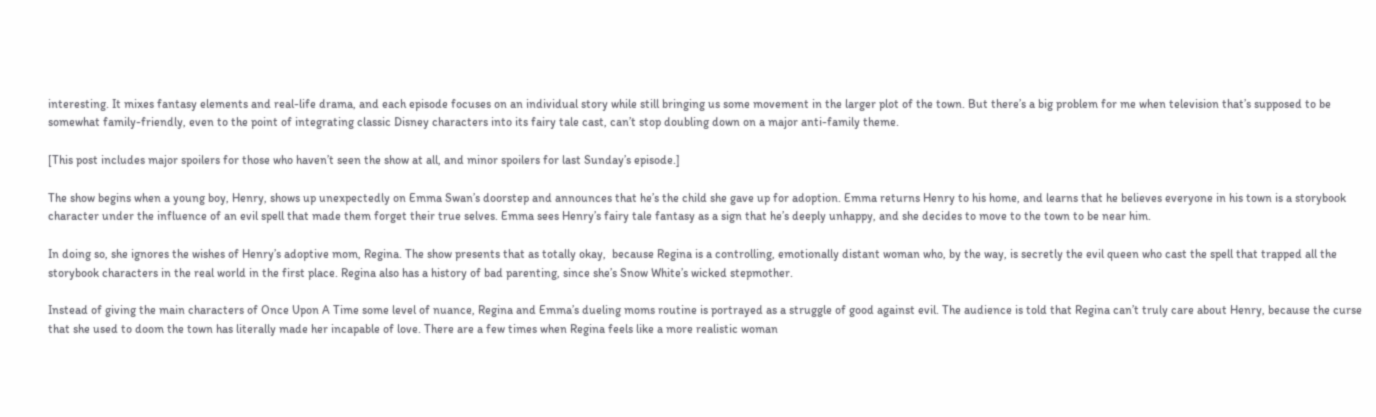interesting. It mixes fantasy elements and real-life drama, and each episode focuses on an individual story while still bringing us some movement in the larger plot of the town. But there’s a big problem for me when television that’s supposed to be somewhat family-friendly, even to the point of integrating classic Disney characters into its fairy tale cast, can’t stop doubling down on a major anti-family theme.

[This post includes major spoilers for those who haven’t seen the show at all, and minor spoilers for last Sunday’s episode.]

The show begins when a young boy, Henry, shows up unexpectedly on Emma Swan’s doorstep and announces that he’s the child she gave up for adoption. Emma returns Henry to his home, and learns that he believes everyone in his town is a storybook character under the influence of an evil spell that made them forget their true selves. Emma sees Henry’s fairy tale fantasy as a sign that he’s deeply unhappy, and she decides to move to the town to be near him.

In doing so, she ignores the wishes of Henry’s adoptive mom, Regina. The show presents that as totally okay,  because Regina is a controlling, emotionally distant woman who, by the way, is secretly the evil queen who cast the spell that trapped all the storybook characters in the real world in the first place. Regina also has a history of bad parenting, since she’s Snow White’s wicked stepmother.

Instead of giving the main characters of Once Upon A Time some level of nuance, Regina and Emma’s dueling moms routine is portrayed as a struggle of good against evil. The audience is told that Regina can’t truly care about Henry, because the curse that she used to doom the town has literally made her incapable of love. There are a few times when Regina feels like a more realistic woman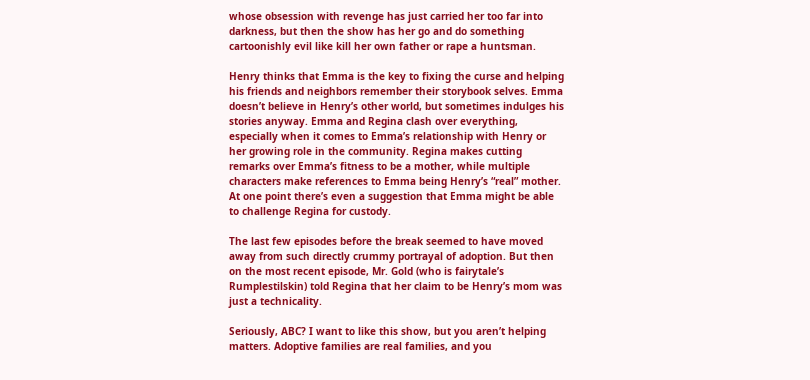whose obsession with revenge has just carried her too far into darkness, but then the show has her go and do something cartoonishly evil like kill her own father or rape a huntsman.

Henry thinks that Emma is the key to fixing the curse and helping his friends and neighbors remember their storybook selves. Emma doesn’t believe in Henry’s other world, but sometimes indulges his stories anyway. Emma and Regina clash over everything, especially when it comes to Emma’s relationship with Henry or her growing role in the community. Regina makes cutting remarks over Emma’s fitness to be a mother, while multiple characters make references to Emma being Henry’s “real” mother. At one point there’s even a suggestion that Emma might be able to challenge Regina for custody.

The last few episodes before the break seemed to have moved away from such directly crummy portrayal of adoption. But then on the most recent episode, Mr. Gold (who is fairytale’s Rumplestilskin) told Regina that her claim to be Henry’s mom was just a technicality.

Seriously, ABC? I want to like this show, but you aren’t helping matters. Adoptive families are real families, and you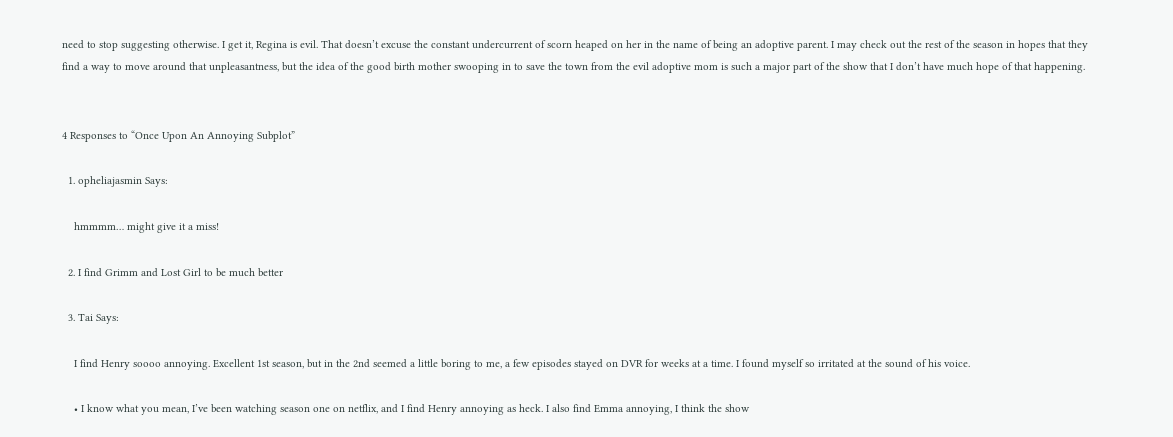need to stop suggesting otherwise. I get it, Regina is evil. That doesn’t excuse the constant undercurrent of scorn heaped on her in the name of being an adoptive parent. I may check out the rest of the season in hopes that they find a way to move around that unpleasantness, but the idea of the good birth mother swooping in to save the town from the evil adoptive mom is such a major part of the show that I don’t have much hope of that happening.


4 Responses to “Once Upon An Annoying Subplot”

  1. opheliajasmin Says:

    hmmmm… might give it a miss!

  2. I find Grimm and Lost Girl to be much better

  3. Tai Says:

    I find Henry soooo annoying. Excellent 1st season, but in the 2nd seemed a little boring to me, a few episodes stayed on DVR for weeks at a time. I found myself so irritated at the sound of his voice.

    • I know what you mean, I’ve been watching season one on netflix, and I find Henry annoying as heck. I also find Emma annoying, I think the show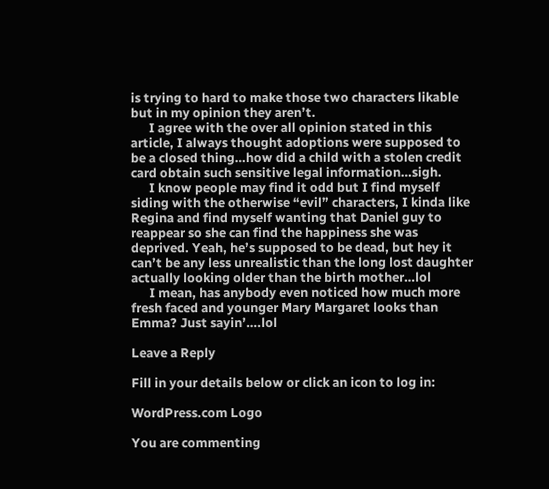is trying to hard to make those two characters likable but in my opinion they aren’t.
      I agree with the over all opinion stated in this article, I always thought adoptions were supposed to be a closed thing…how did a child with a stolen credit card obtain such sensitive legal information…sigh.
      I know people may find it odd but I find myself siding with the otherwise “evil” characters, I kinda like Regina and find myself wanting that Daniel guy to reappear so she can find the happiness she was deprived. Yeah, he’s supposed to be dead, but hey it can’t be any less unrealistic than the long lost daughter actually looking older than the birth mother…lol
      I mean, has anybody even noticed how much more fresh faced and younger Mary Margaret looks than Emma? Just sayin’….lol

Leave a Reply

Fill in your details below or click an icon to log in:

WordPress.com Logo

You are commenting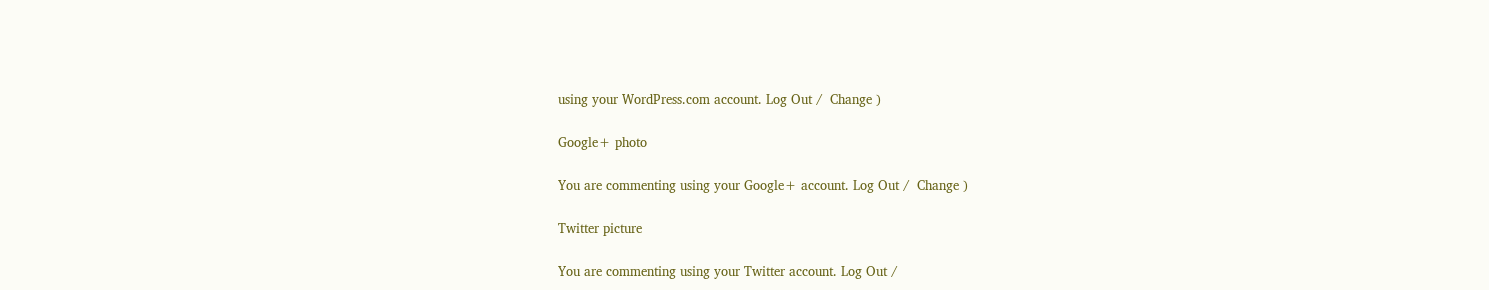using your WordPress.com account. Log Out /  Change )

Google+ photo

You are commenting using your Google+ account. Log Out /  Change )

Twitter picture

You are commenting using your Twitter account. Log Out /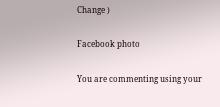Change )

Facebook photo

You are commenting using your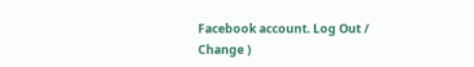Facebook account. Log Out /  Change )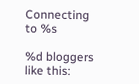Connecting to %s

%d bloggers like this: